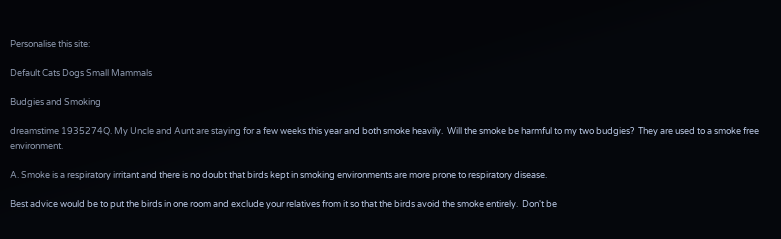Personalise this site:

Default Cats Dogs Small Mammals

Budgies and Smoking

dreamstime 1935274Q. My Uncle and Aunt are staying for a few weeks this year and both smoke heavily.  Will the smoke be harmful to my two budgies?  They are used to a smoke free environment.

A. Smoke is a respiratory irritant and there is no doubt that birds kept in smoking environments are more prone to respiratory disease.

Best advice would be to put the birds in one room and exclude your relatives from it so that the birds avoid the smoke entirely.  Don't be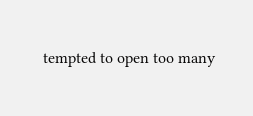tempted to open too many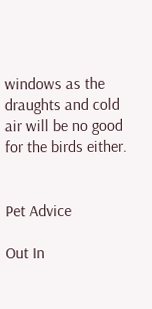windows as the draughts and cold air will be no good for the birds either.


Pet Advice

Out In